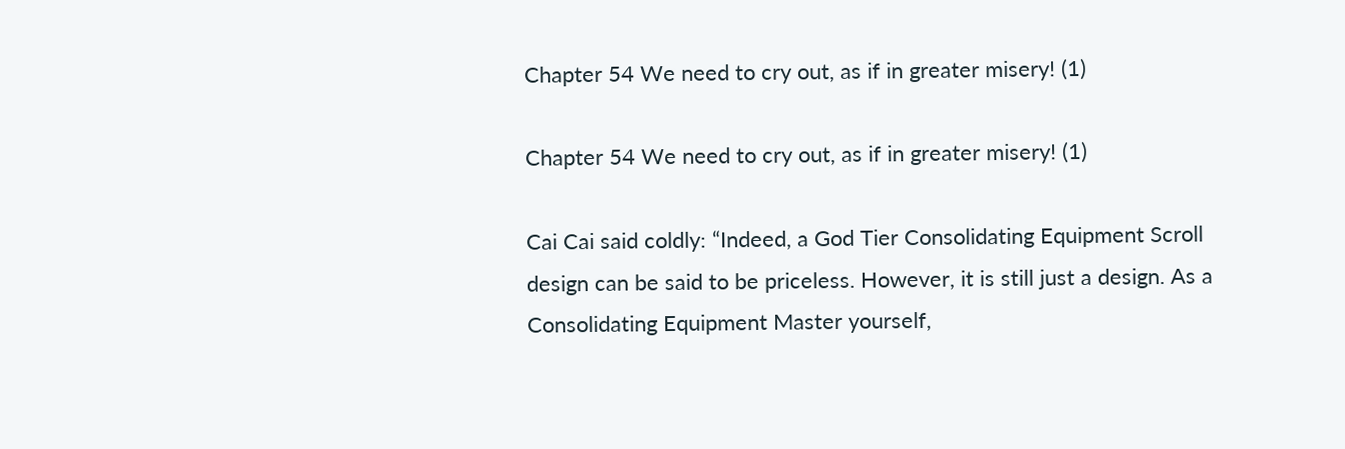Chapter 54 We need to cry out, as if in greater misery! (1)

Chapter 54 We need to cry out, as if in greater misery! (1)

Cai Cai said coldly: “Indeed, a God Tier Consolidating Equipment Scroll design can be said to be priceless. However, it is still just a design. As a Consolidating Equipment Master yourself,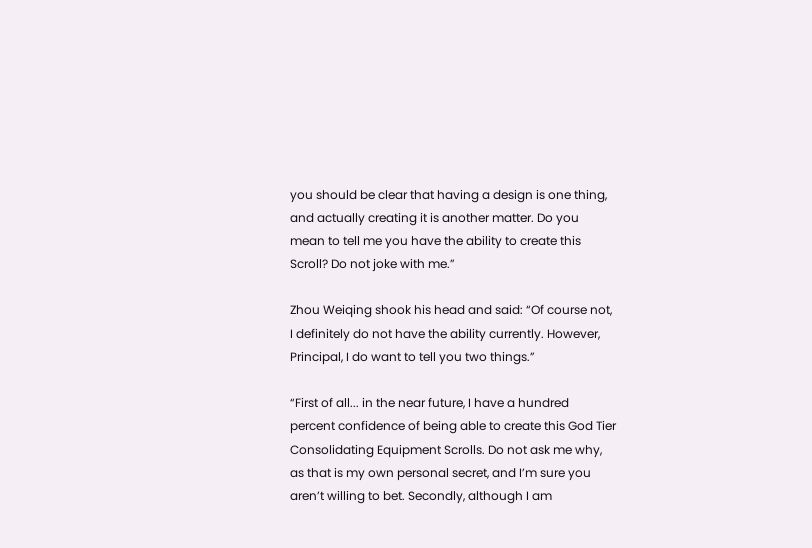you should be clear that having a design is one thing, and actually creating it is another matter. Do you mean to tell me you have the ability to create this Scroll? Do not joke with me.”

Zhou Weiqing shook his head and said: “Of course not, I definitely do not have the ability currently. However, Principal, I do want to tell you two things.”

“First of all... in the near future, I have a hundred percent confidence of being able to create this God Tier Consolidating Equipment Scrolls. Do not ask me why, as that is my own personal secret, and I’m sure you aren’t willing to bet. Secondly, although I am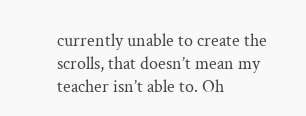currently unable to create the scrolls, that doesn’t mean my teacher isn’t able to. Oh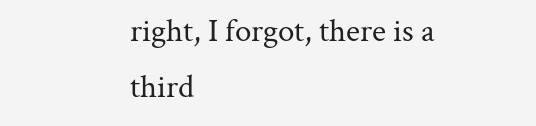right, I forgot, there is a third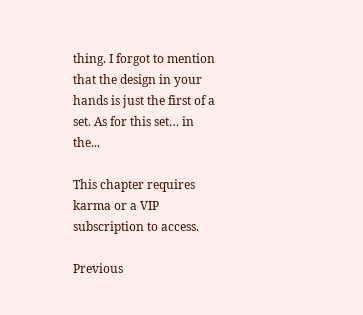thing. I forgot to mention that the design in your hands is just the first of a set. As for this set… in the...

This chapter requires karma or a VIP subscription to access.

Previous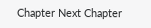Chapter Next Chapter